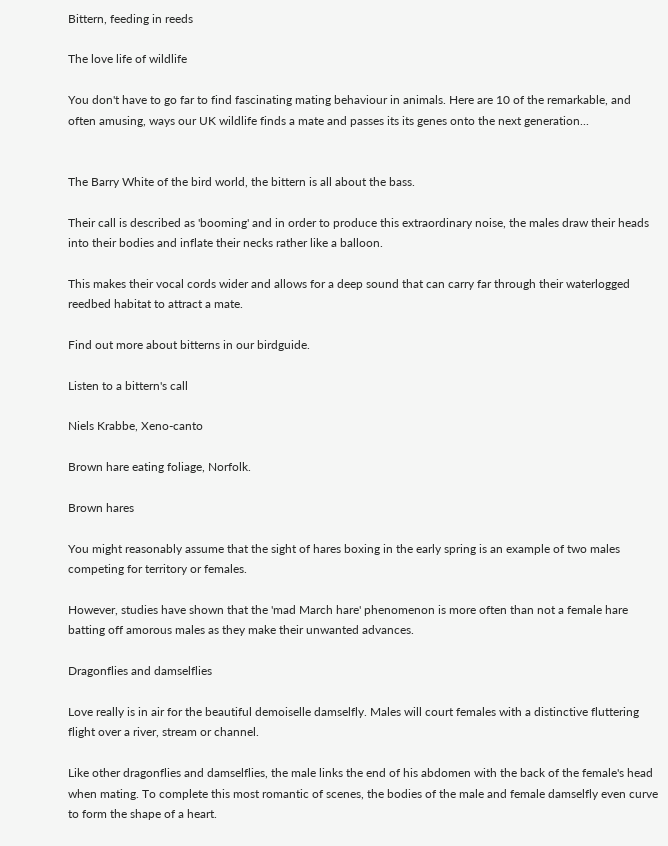Bittern, feeding in reeds

The love life of wildlife

You don't have to go far to find fascinating mating behaviour in animals. Here are 10 of the remarkable, and often amusing, ways our UK wildlife finds a mate and passes its its genes onto the next generation...


The Barry White of the bird world, the bittern is all about the bass.

Their call is described as 'booming' and in order to produce this extraordinary noise, the males draw their heads into their bodies and inflate their necks rather like a balloon.

This makes their vocal cords wider and allows for a deep sound that can carry far through their waterlogged reedbed habitat to attract a mate.

Find out more about bitterns in our birdguide.

Listen to a bittern's call

Niels Krabbe, Xeno-canto

Brown hare eating foliage, Norfolk.

Brown hares

You might reasonably assume that the sight of hares boxing in the early spring is an example of two males competing for territory or females.

However, studies have shown that the 'mad March hare' phenomenon is more often than not a female hare batting off amorous males as they make their unwanted advances.

Dragonflies and damselflies

Love really is in air for the beautiful demoiselle damselfly. Males will court females with a distinctive fluttering flight over a river, stream or channel.

Like other dragonflies and damselflies, the male links the end of his abdomen with the back of the female's head when mating. To complete this most romantic of scenes, the bodies of the male and female damselfly even curve to form the shape of a heart.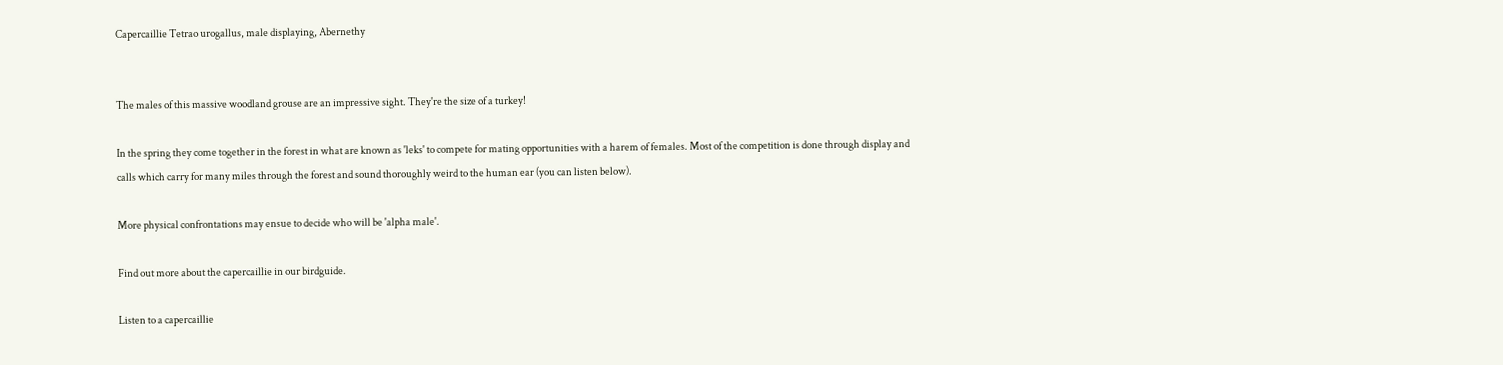Capercaillie Tetrao urogallus, male displaying, Abernethy


The males of this massive woodland grouse are an impressive sight. They're the size of a turkey!

In the spring they come together in the forest in what are known as 'leks' to compete for mating opportunities with a harem of females. Most of the competition is done through display and calls which carry for many miles through the forest and sound thoroughly weird to the human ear (you can listen below).

More physical confrontations may ensue to decide who will be 'alpha male'.

Find out more about the capercaillie in our birdguide.

Listen to a capercaillie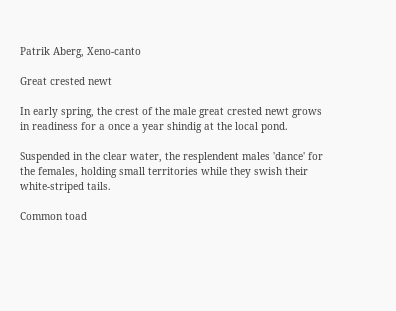Patrik Aberg, Xeno-canto

Great crested newt

In early spring, the crest of the male great crested newt grows in readiness for a once a year shindig at the local pond.

Suspended in the clear water, the resplendent males 'dance' for the females, holding small territories while they swish their white-striped tails.

Common toad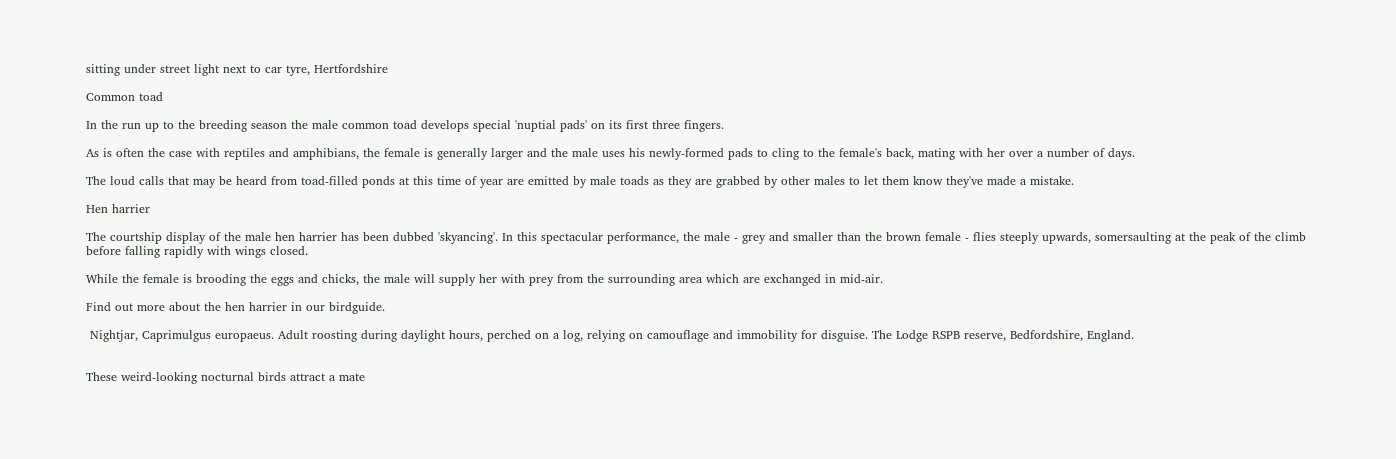sitting under street light next to car tyre, Hertfordshire

Common toad

In the run up to the breeding season the male common toad develops special 'nuptial pads' on its first three fingers.

As is often the case with reptiles and amphibians, the female is generally larger and the male uses his newly-formed pads to cling to the female's back, mating with her over a number of days.

The loud calls that may be heard from toad-filled ponds at this time of year are emitted by male toads as they are grabbed by other males to let them know they've made a mistake.

Hen harrier

The courtship display of the male hen harrier has been dubbed 'skyancing'. In this spectacular performance, the male - grey and smaller than the brown female - flies steeply upwards, somersaulting at the peak of the climb before falling rapidly with wings closed.

While the female is brooding the eggs and chicks, the male will supply her with prey from the surrounding area which are exchanged in mid-air.

Find out more about the hen harrier in our birdguide.

 Nightjar, Caprimulgus europaeus. Adult roosting during daylight hours, perched on a log, relying on camouflage and immobility for disguise. The Lodge RSPB reserve, Bedfordshire, England.


These weird-looking nocturnal birds attract a mate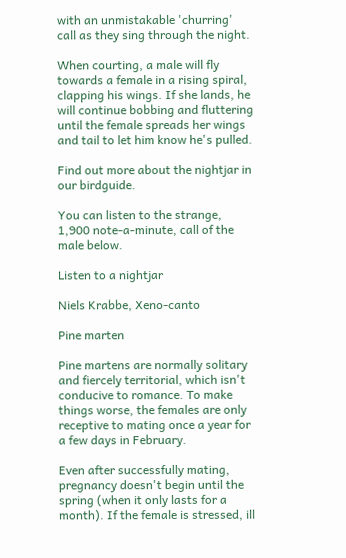with an unmistakable 'churring' call as they sing through the night.

When courting, a male will fly towards a female in a rising spiral, clapping his wings. If she lands, he will continue bobbing and fluttering until the female spreads her wings and tail to let him know he's pulled.

Find out more about the nightjar in our birdguide.

You can listen to the strange, 1,900 note-a-minute, call of the male below.

Listen to a nightjar

Niels Krabbe, Xeno-canto

Pine marten

Pine martens are normally solitary and fiercely territorial, which isn't conducive to romance. To make things worse, the females are only receptive to mating once a year for a few days in February.

Even after successfully mating, pregnancy doesn't begin until the spring (when it only lasts for a month). If the female is stressed, ill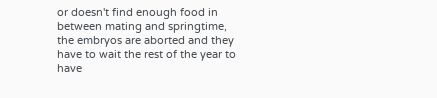or doesn't find enough food in between mating and springtime, the embryos are aborted and they have to wait the rest of the year to have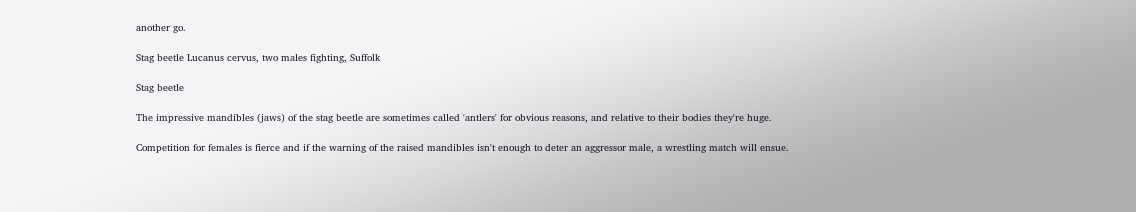another go.

Stag beetle Lucanus cervus, two males fighting, Suffolk

Stag beetle

The impressive mandibles (jaws) of the stag beetle are sometimes called 'antlers' for obvious reasons, and relative to their bodies they're huge.

Competition for females is fierce and if the warning of the raised mandibles isn't enough to deter an aggressor male, a wrestling match will ensue.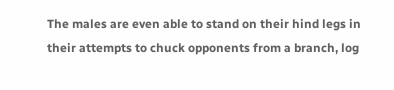The males are even able to stand on their hind legs in their attempts to chuck opponents from a branch, log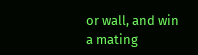or wall, and win a mating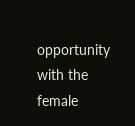opportunity with the female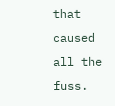that caused all the fuss.